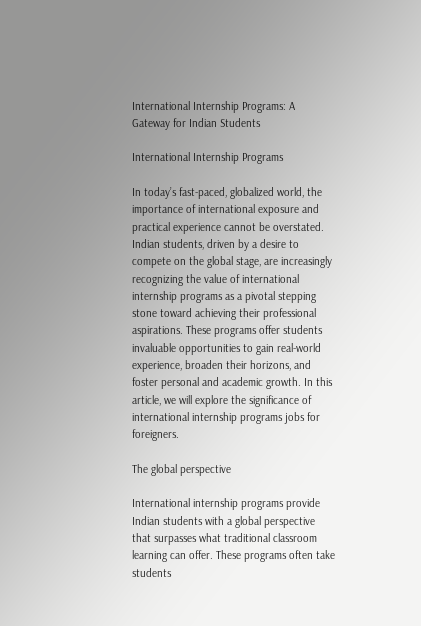International Internship Programs: A Gateway for Indian Students

International Internship Programs

In today’s fast-paced, globalized world, the importance of international exposure and practical experience cannot be overstated. Indian students, driven by a desire to compete on the global stage, are increasingly recognizing the value of international internship programs as a pivotal stepping stone toward achieving their professional aspirations. These programs offer students invaluable opportunities to gain real-world experience, broaden their horizons, and foster personal and academic growth. In this article, we will explore the significance of international internship programs jobs for foreigners.

The global perspective

International internship programs provide Indian students with a global perspective that surpasses what traditional classroom learning can offer. These programs often take students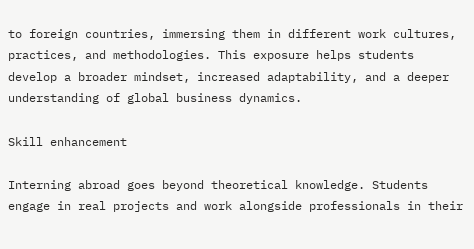to foreign countries, immersing them in different work cultures, practices, and methodologies. This exposure helps students develop a broader mindset, increased adaptability, and a deeper understanding of global business dynamics.

Skill enhancement

Interning abroad goes beyond theoretical knowledge. Students engage in real projects and work alongside professionals in their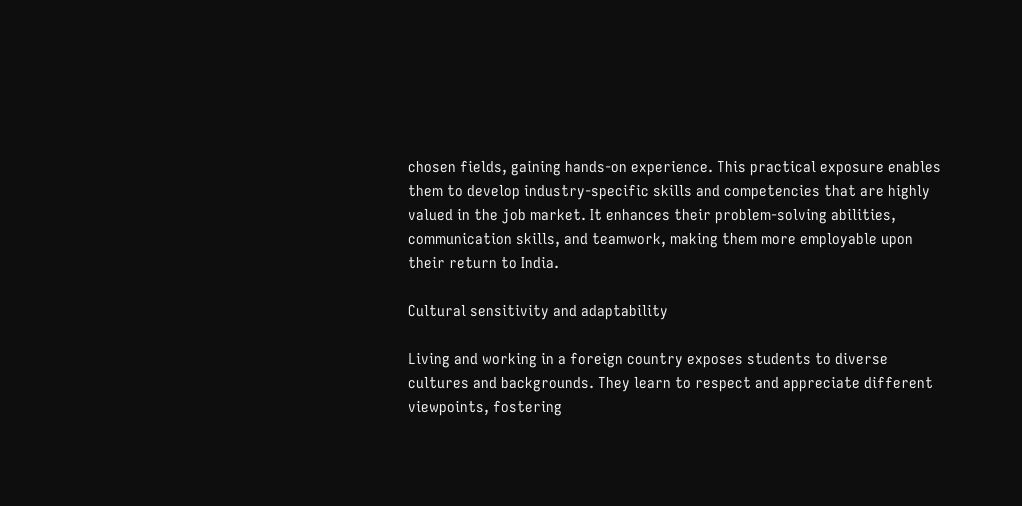chosen fields, gaining hands-on experience. This practical exposure enables them to develop industry-specific skills and competencies that are highly valued in the job market. It enhances their problem-solving abilities, communication skills, and teamwork, making them more employable upon their return to India.

Cultural sensitivity and adaptability

Living and working in a foreign country exposes students to diverse cultures and backgrounds. They learn to respect and appreciate different viewpoints, fostering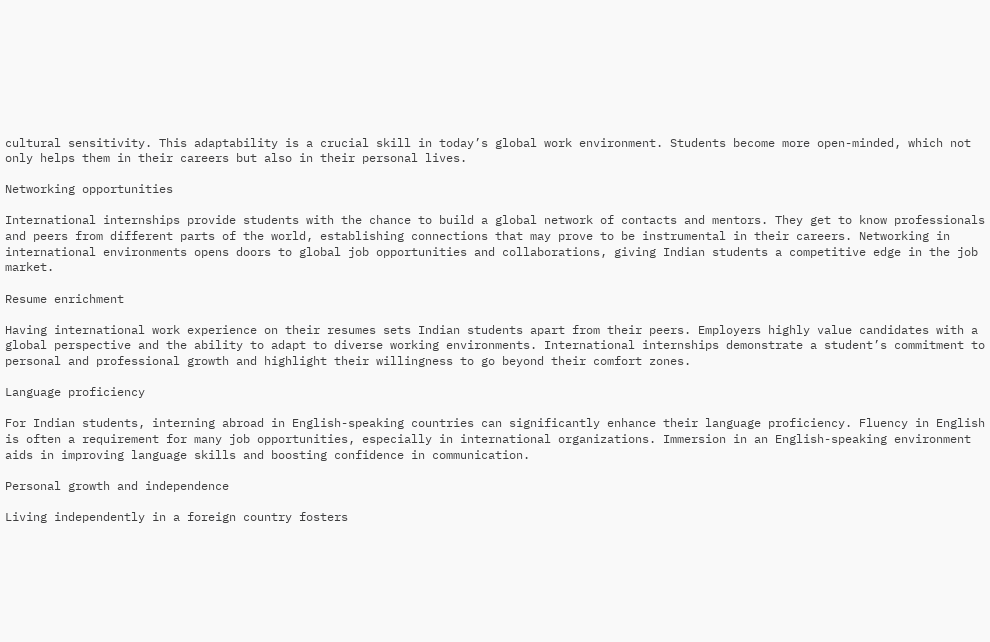cultural sensitivity. This adaptability is a crucial skill in today’s global work environment. Students become more open-minded, which not only helps them in their careers but also in their personal lives.

Networking opportunities

International internships provide students with the chance to build a global network of contacts and mentors. They get to know professionals and peers from different parts of the world, establishing connections that may prove to be instrumental in their careers. Networking in international environments opens doors to global job opportunities and collaborations, giving Indian students a competitive edge in the job market.

Resume enrichment

Having international work experience on their resumes sets Indian students apart from their peers. Employers highly value candidates with a global perspective and the ability to adapt to diverse working environments. International internships demonstrate a student’s commitment to personal and professional growth and highlight their willingness to go beyond their comfort zones.

Language proficiency

For Indian students, interning abroad in English-speaking countries can significantly enhance their language proficiency. Fluency in English is often a requirement for many job opportunities, especially in international organizations. Immersion in an English-speaking environment aids in improving language skills and boosting confidence in communication.

Personal growth and independence

Living independently in a foreign country fosters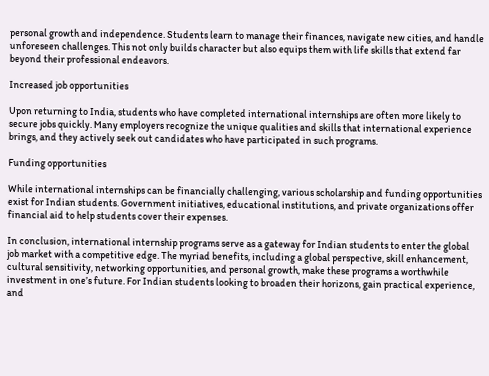personal growth and independence. Students learn to manage their finances, navigate new cities, and handle unforeseen challenges. This not only builds character but also equips them with life skills that extend far beyond their professional endeavors.

Increased job opportunities

Upon returning to India, students who have completed international internships are often more likely to secure jobs quickly. Many employers recognize the unique qualities and skills that international experience brings, and they actively seek out candidates who have participated in such programs.

Funding opportunities

While international internships can be financially challenging, various scholarship and funding opportunities exist for Indian students. Government initiatives, educational institutions, and private organizations offer financial aid to help students cover their expenses.

In conclusion, international internship programs serve as a gateway for Indian students to enter the global job market with a competitive edge. The myriad benefits, including a global perspective, skill enhancement, cultural sensitivity, networking opportunities, and personal growth, make these programs a worthwhile investment in one’s future. For Indian students looking to broaden their horizons, gain practical experience, and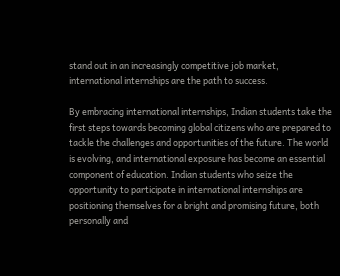stand out in an increasingly competitive job market, international internships are the path to success.

By embracing international internships, Indian students take the first steps towards becoming global citizens who are prepared to tackle the challenges and opportunities of the future. The world is evolving, and international exposure has become an essential component of education. Indian students who seize the opportunity to participate in international internships are positioning themselves for a bright and promising future, both personally and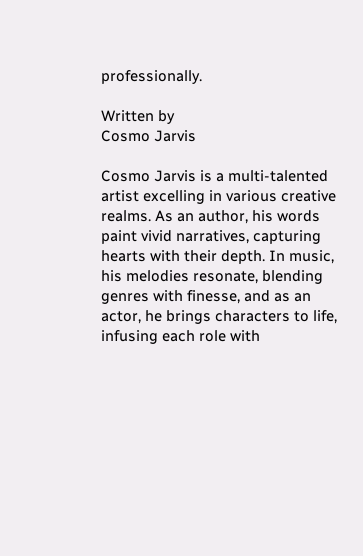professionally.

Written by
Cosmo Jarvis

Cosmo Jarvis is a multi-talented artist excelling in various creative realms. As an author, his words paint vivid narratives, capturing hearts with their depth. In music, his melodies resonate, blending genres with finesse, and as an actor, he brings characters to life, infusing each role with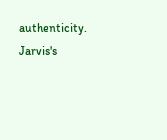authenticity. Jarvis's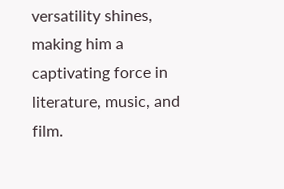versatility shines, making him a captivating force in literature, music, and film.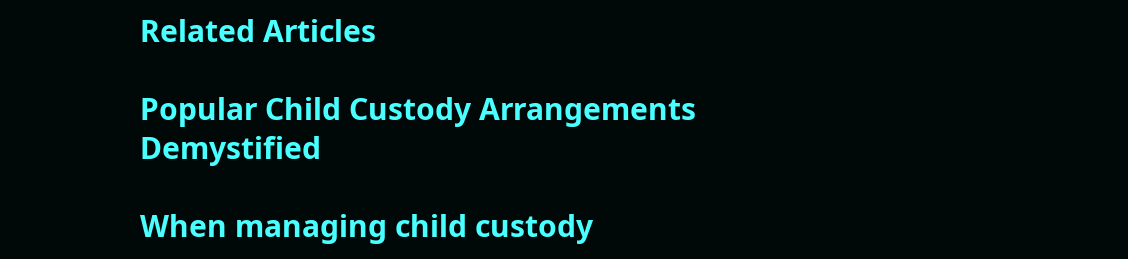Related Articles

Popular Child Custody Arrangements Demystified

When managing child custody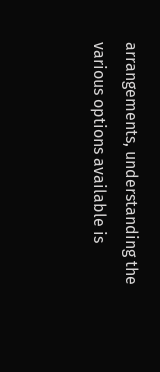arrangements, understanding the various options available is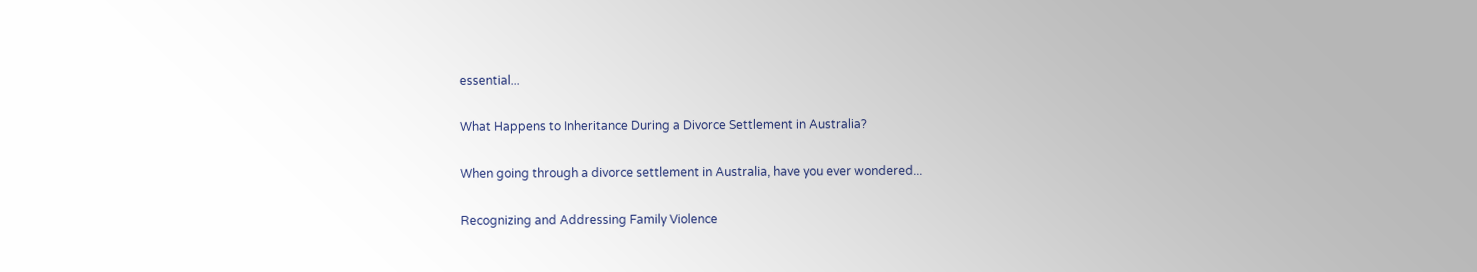essential...

What Happens to Inheritance During a Divorce Settlement in Australia?

When going through a divorce settlement in Australia, have you ever wondered...

Recognizing and Addressing Family Violence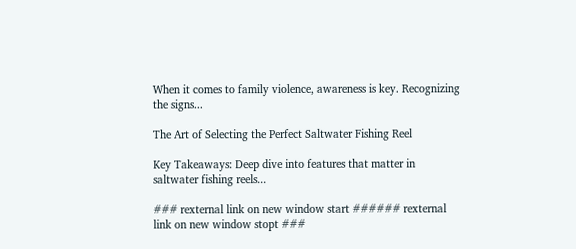When it comes to family violence, awareness is key. Recognizing the signs...

The Art of Selecting the Perfect Saltwater Fishing Reel

Key Takeaways: Deep dive into features that matter in saltwater fishing reels...

### rexternal link on new window start ###### rexternal link on new window stopt ###